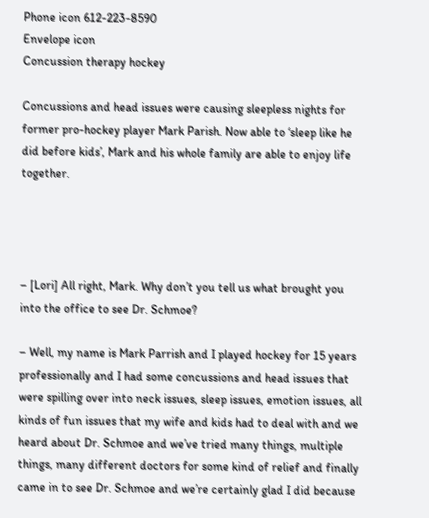Phone icon 612-223-8590
Envelope icon
Concussion therapy hockey

Concussions and head issues were causing sleepless nights for former pro-hockey player Mark Parish. Now able to ‘sleep like he did before kids’, Mark and his whole family are able to enjoy life together.




– [Lori] All right, Mark. Why don’t you tell us what brought you into the office to see Dr. Schmoe?

– Well, my name is Mark Parrish and I played hockey for 15 years professionally and I had some concussions and head issues that were spilling over into neck issues, sleep issues, emotion issues, all kinds of fun issues that my wife and kids had to deal with and we heard about Dr. Schmoe and we’ve tried many things, multiple things, many different doctors for some kind of relief and finally came in to see Dr. Schmoe and we’re certainly glad I did because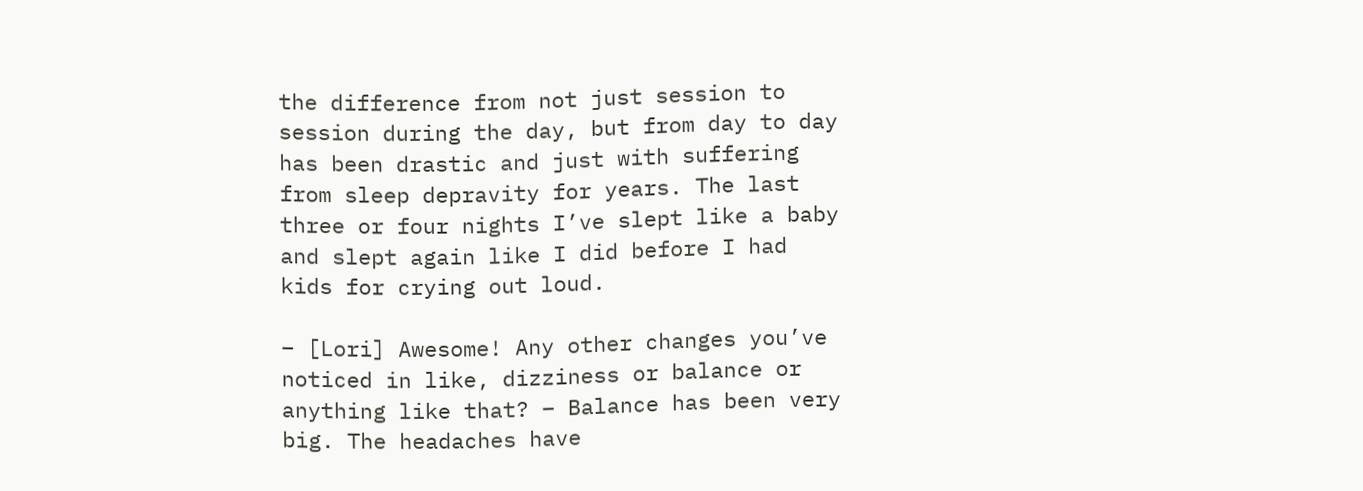the difference from not just session to session during the day, but from day to day has been drastic and just with suffering from sleep depravity for years. The last three or four nights I’ve slept like a baby and slept again like I did before I had kids for crying out loud.

– [Lori] Awesome! Any other changes you’ve noticed in like, dizziness or balance or anything like that? – Balance has been very big. The headaches have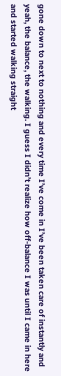gone down to next to nothing and every time I’ve come in I’ve been taken care of instantly and yeah, the balance, the walking. I guess I didn’t realize how off-balance I was until I came in here and started walking straight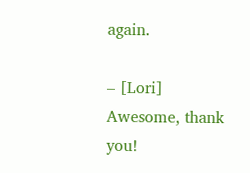again.

– [Lori] Awesome, thank you!